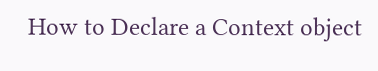How to Declare a Context object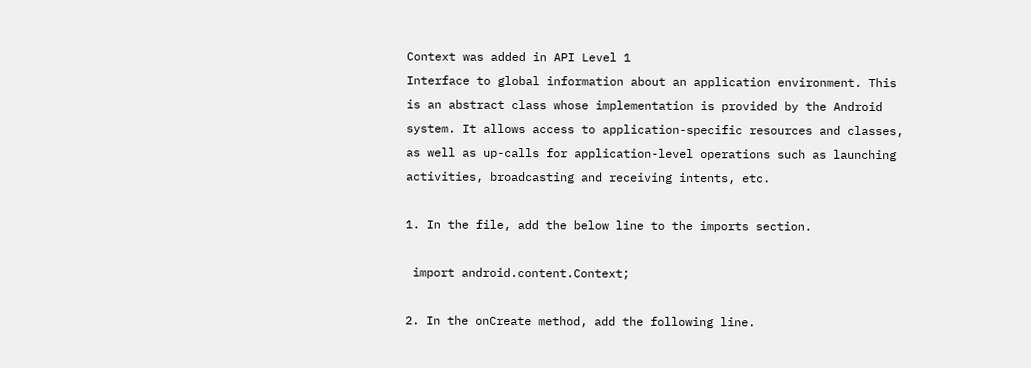Context was added in API Level 1
Interface to global information about an application environment. This is an abstract class whose implementation is provided by the Android system. It allows access to application-specific resources and classes, as well as up-calls for application-level operations such as launching activities, broadcasting and receiving intents, etc.

1. In the file, add the below line to the imports section.

 import android.content.Context;

2. In the onCreate method, add the following line.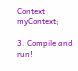Context myContext;

3. Compile and run!